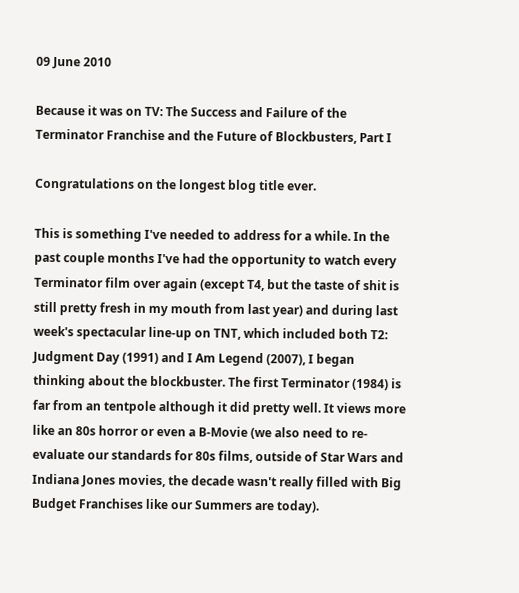09 June 2010

Because it was on TV: The Success and Failure of the Terminator Franchise and the Future of Blockbusters, Part I

Congratulations on the longest blog title ever.

This is something I've needed to address for a while. In the past couple months I've had the opportunity to watch every Terminator film over again (except T4, but the taste of shit is still pretty fresh in my mouth from last year) and during last week's spectacular line-up on TNT, which included both T2: Judgment Day (1991) and I Am Legend (2007), I began thinking about the blockbuster. The first Terminator (1984) is far from an tentpole although it did pretty well. It views more like an 80s horror or even a B-Movie (we also need to re-evaluate our standards for 80s films, outside of Star Wars and Indiana Jones movies, the decade wasn't really filled with Big Budget Franchises like our Summers are today).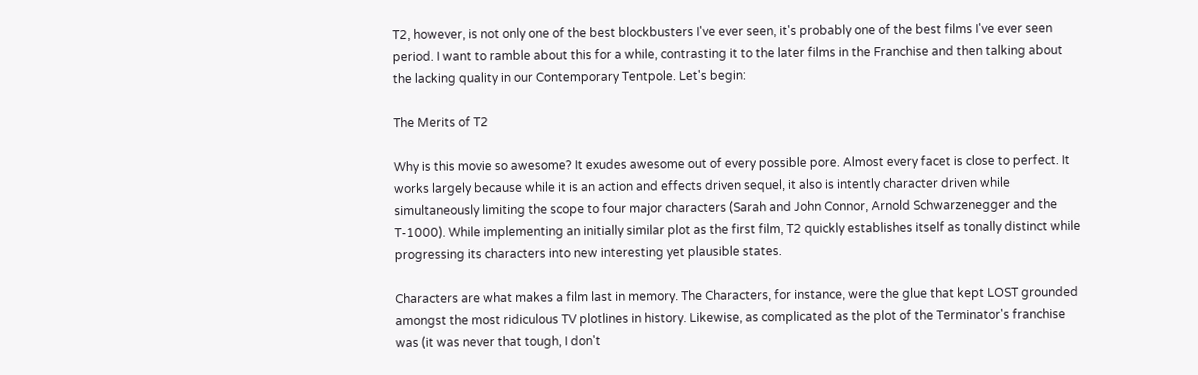T2, however, is not only one of the best blockbusters I've ever seen, it's probably one of the best films I've ever seen period. I want to ramble about this for a while, contrasting it to the later films in the Franchise and then talking about the lacking quality in our Contemporary Tentpole. Let's begin:

The Merits of T2

Why is this movie so awesome? It exudes awesome out of every possible pore. Almost every facet is close to perfect. It works largely because while it is an action and effects driven sequel, it also is intently character driven while simultaneously limiting the scope to four major characters (Sarah and John Connor, Arnold Schwarzenegger and the T-1000). While implementing an initially similar plot as the first film, T2 quickly establishes itself as tonally distinct while progressing its characters into new interesting yet plausible states.

Characters are what makes a film last in memory. The Characters, for instance, were the glue that kept LOST grounded amongst the most ridiculous TV plotlines in history. Likewise, as complicated as the plot of the Terminator's franchise was (it was never that tough, I don't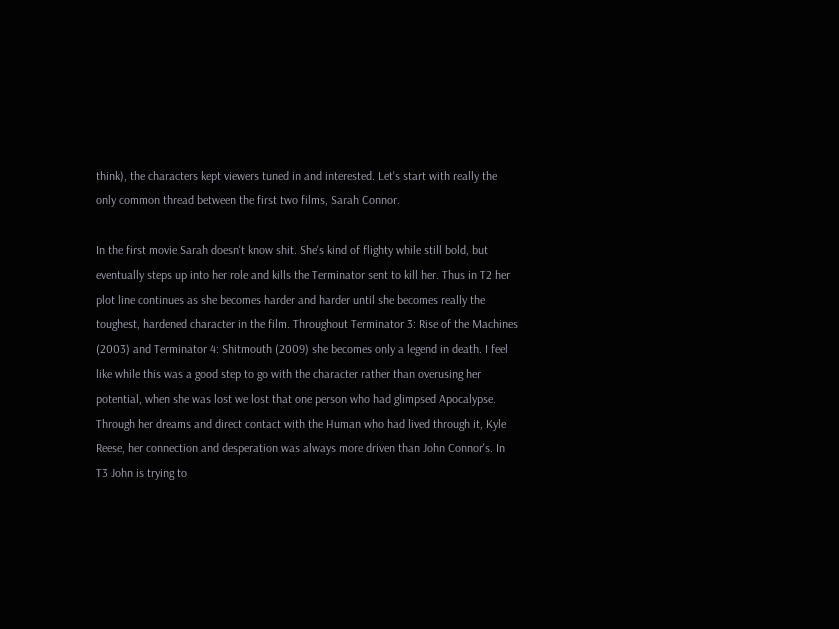think), the characters kept viewers tuned in and interested. Let's start with really the only common thread between the first two films, Sarah Connor.

In the first movie Sarah doesn't know shit. She's kind of flighty while still bold, but eventually steps up into her role and kills the Terminator sent to kill her. Thus in T2 her plot line continues as she becomes harder and harder until she becomes really the toughest, hardened character in the film. Throughout Terminator 3: Rise of the Machines (2003) and Terminator 4: Shitmouth (2009) she becomes only a legend in death. I feel like while this was a good step to go with the character rather than overusing her potential, when she was lost we lost that one person who had glimpsed Apocalypse. Through her dreams and direct contact with the Human who had lived through it, Kyle Reese, her connection and desperation was always more driven than John Connor's. In T3 John is trying to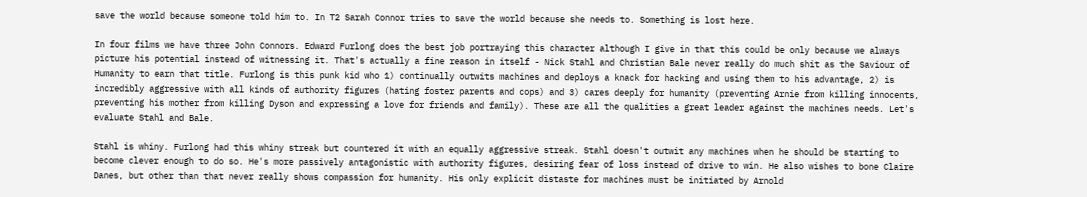save the world because someone told him to. In T2 Sarah Connor tries to save the world because she needs to. Something is lost here.

In four films we have three John Connors. Edward Furlong does the best job portraying this character although I give in that this could be only because we always picture his potential instead of witnessing it. That's actually a fine reason in itself - Nick Stahl and Christian Bale never really do much shit as the Saviour of Humanity to earn that title. Furlong is this punk kid who 1) continually outwits machines and deploys a knack for hacking and using them to his advantage, 2) is incredibly aggressive with all kinds of authority figures (hating foster parents and cops) and 3) cares deeply for humanity (preventing Arnie from killing innocents, preventing his mother from killing Dyson and expressing a love for friends and family). These are all the qualities a great leader against the machines needs. Let's evaluate Stahl and Bale.

Stahl is whiny. Furlong had this whiny streak but countered it with an equally aggressive streak. Stahl doesn't outwit any machines when he should be starting to become clever enough to do so. He's more passively antagonistic with authority figures, desiring fear of loss instead of drive to win. He also wishes to bone Claire Danes, but other than that never really shows compassion for humanity. His only explicit distaste for machines must be initiated by Arnold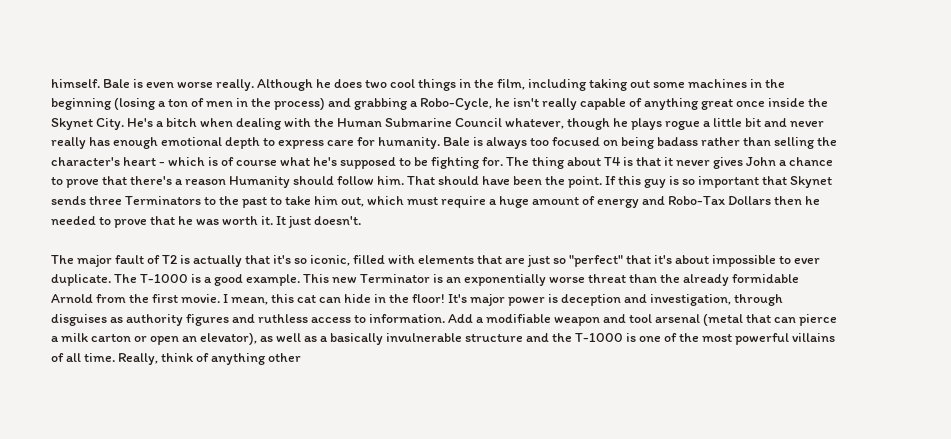himself. Bale is even worse really. Although he does two cool things in the film, including taking out some machines in the beginning (losing a ton of men in the process) and grabbing a Robo-Cycle, he isn't really capable of anything great once inside the Skynet City. He's a bitch when dealing with the Human Submarine Council whatever, though he plays rogue a little bit and never really has enough emotional depth to express care for humanity. Bale is always too focused on being badass rather than selling the character's heart - which is of course what he's supposed to be fighting for. The thing about T4 is that it never gives John a chance to prove that there's a reason Humanity should follow him. That should have been the point. If this guy is so important that Skynet sends three Terminators to the past to take him out, which must require a huge amount of energy and Robo-Tax Dollars then he needed to prove that he was worth it. It just doesn't.

The major fault of T2 is actually that it's so iconic, filled with elements that are just so "perfect" that it's about impossible to ever duplicate. The T-1000 is a good example. This new Terminator is an exponentially worse threat than the already formidable Arnold from the first movie. I mean, this cat can hide in the floor! It's major power is deception and investigation, through disguises as authority figures and ruthless access to information. Add a modifiable weapon and tool arsenal (metal that can pierce a milk carton or open an elevator), as well as a basically invulnerable structure and the T-1000 is one of the most powerful villains of all time. Really, think of anything other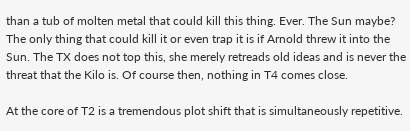than a tub of molten metal that could kill this thing. Ever. The Sun maybe? The only thing that could kill it or even trap it is if Arnold threw it into the Sun. The TX does not top this, she merely retreads old ideas and is never the threat that the Kilo is. Of course then, nothing in T4 comes close.

At the core of T2 is a tremendous plot shift that is simultaneously repetitive.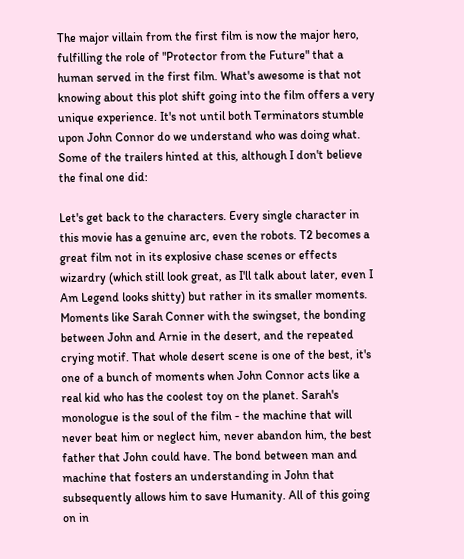The major villain from the first film is now the major hero, fulfilling the role of "Protector from the Future" that a human served in the first film. What's awesome is that not knowing about this plot shift going into the film offers a very unique experience. It's not until both Terminators stumble upon John Connor do we understand who was doing what. Some of the trailers hinted at this, although I don't believe the final one did:

Let's get back to the characters. Every single character in this movie has a genuine arc, even the robots. T2 becomes a great film not in its explosive chase scenes or effects wizardry (which still look great, as I'll talk about later, even I Am Legend looks shitty) but rather in its smaller moments. Moments like Sarah Conner with the swingset, the bonding between John and Arnie in the desert, and the repeated crying motif. That whole desert scene is one of the best, it's one of a bunch of moments when John Connor acts like a real kid who has the coolest toy on the planet. Sarah's monologue is the soul of the film - the machine that will never beat him or neglect him, never abandon him, the best father that John could have. The bond between man and machine that fosters an understanding in John that subsequently allows him to save Humanity. All of this going on in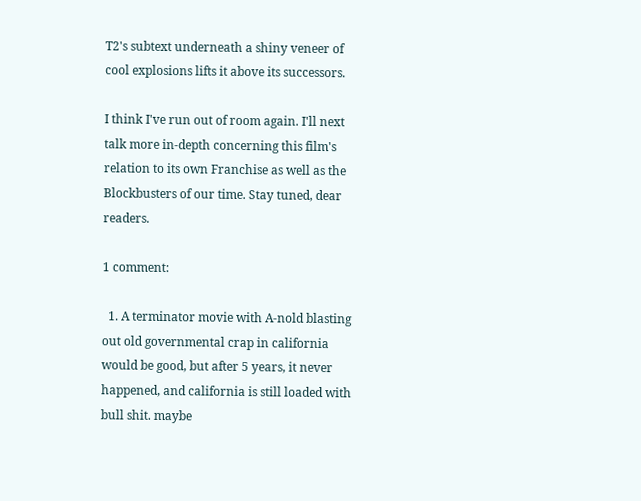T2's subtext underneath a shiny veneer of cool explosions lifts it above its successors.

I think I've run out of room again. I'll next talk more in-depth concerning this film's relation to its own Franchise as well as the Blockbusters of our time. Stay tuned, dear readers.

1 comment:

  1. A terminator movie with A-nold blasting out old governmental crap in california would be good, but after 5 years, it never happened, and california is still loaded with bull shit. maybe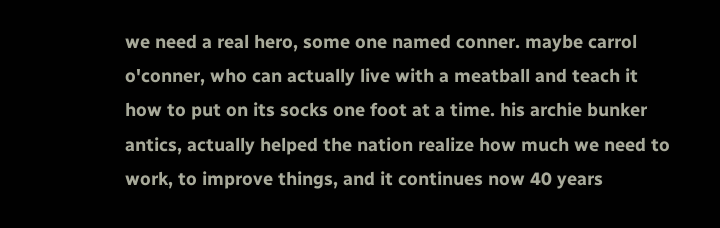we need a real hero, some one named conner. maybe carrol o'conner, who can actually live with a meatball and teach it how to put on its socks one foot at a time. his archie bunker antics, actually helped the nation realize how much we need to work, to improve things, and it continues now 40 years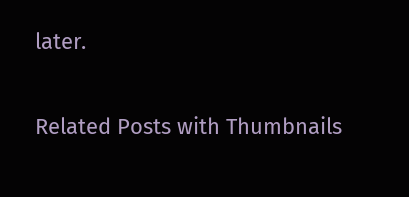later.


Related Posts with Thumbnails